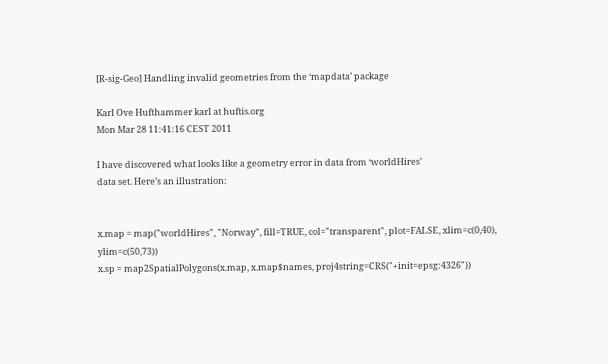[R-sig-Geo] Handling invalid geometries from the ‘mapdata’ package

Karl Ove Hufthammer karl at huftis.org
Mon Mar 28 11:41:16 CEST 2011

I have discovered what looks like a geometry error in data from ‘worldHires’
data set. Here’s an illustration:


x.map = map("worldHires", "Norway", fill=TRUE, col="transparent", plot=FALSE, xlim=c(0,40), ylim=c(50,73))
x.sp = map2SpatialPolygons(x.map, x.map$names, proj4string=CRS("+init=epsg:4326"))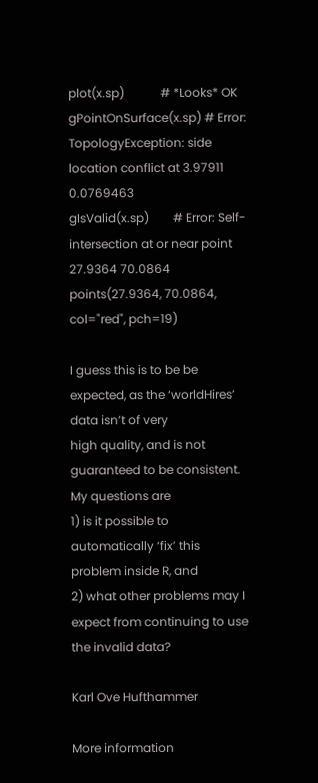plot(x.sp)            # *Looks* OK
gPointOnSurface(x.sp) # Error: TopologyException: side location conflict at 3.97911 0.0769463
gIsValid(x.sp)        # Error: Self-intersection at or near point 27.9364 70.0864
points(27.9364, 70.0864, col="red", pch=19)

I guess this is to be be expected, as the ‘worldHires’ data isn’t of very
high quality, and is not guaranteed to be consistent. My questions are
1) is it possible to automatically ‘fix’ this problem inside R, and
2) what other problems may I expect from continuing to use the invalid data?

Karl Ove Hufthammer

More information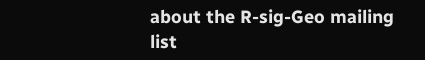about the R-sig-Geo mailing list